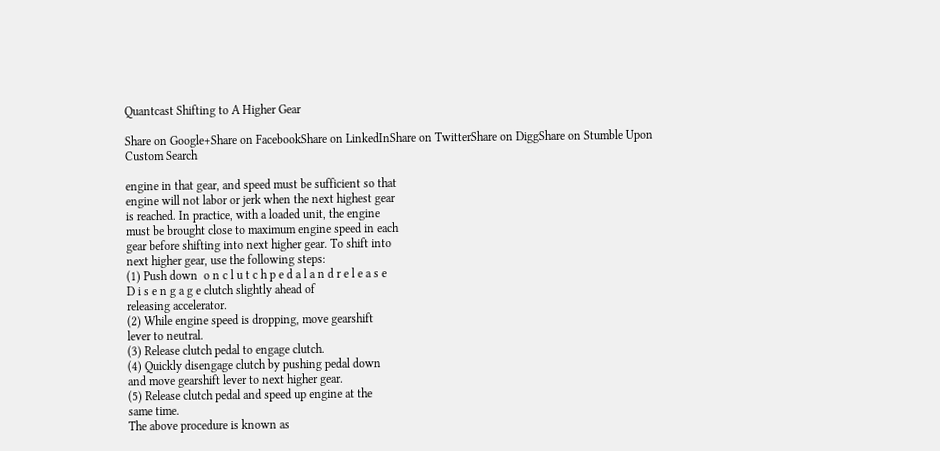Quantcast Shifting to A Higher Gear

Share on Google+Share on FacebookShare on LinkedInShare on TwitterShare on DiggShare on Stumble Upon
Custom Search

engine in that gear, and speed must be sufficient so that
engine will not labor or jerk when the next highest gear
is reached. In practice, with a loaded unit, the engine
must be brought close to maximum engine speed in each
gear before shifting into next higher gear. To shift into
next higher gear, use the following steps:
(1) Push down  o n c l u t c h p e d a l a n d r e l e a s e
D i s e n g a g e clutch slightly ahead of
releasing accelerator.
(2) While engine speed is dropping, move gearshift
lever to neutral.
(3) Release clutch pedal to engage clutch.
(4) Quickly disengage clutch by pushing pedal down
and move gearshift lever to next higher gear.
(5) Release clutch pedal and speed up engine at the
same time.
The above procedure is known as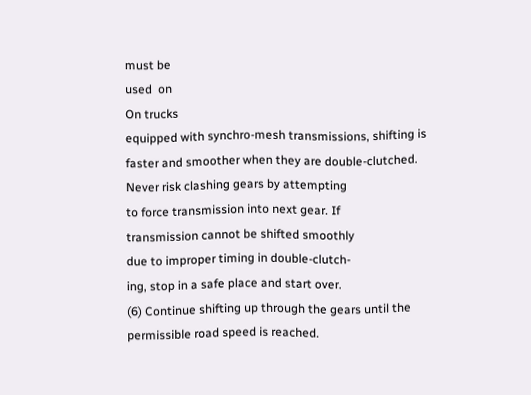must be
used  on
On trucks
equipped with synchro-mesh transmissions, shifting is
faster and smoother when they are double-clutched.
Never risk clashing gears by attempting
to force transmission into next gear. If
transmission cannot be shifted smoothly
due to improper timing in double-clutch-
ing, stop in a safe place and start over.
(6) Continue shifting up through the gears until the
permissible road speed is reached.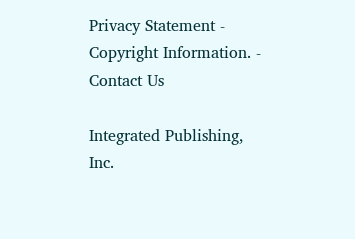Privacy Statement - Copyright Information. - Contact Us

Integrated Publishing, Inc.